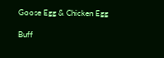Goose Egg & Chicken Egg

Buff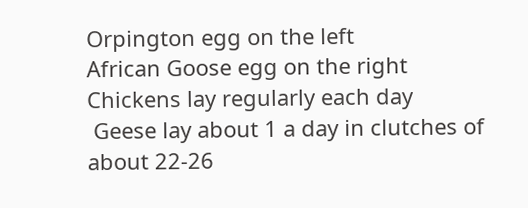Orpington egg on the left
African Goose egg on the right
Chickens lay regularly each day
 Geese lay about 1 a day in clutches of about 22-26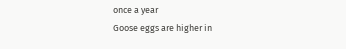once a year
Goose eggs are higher in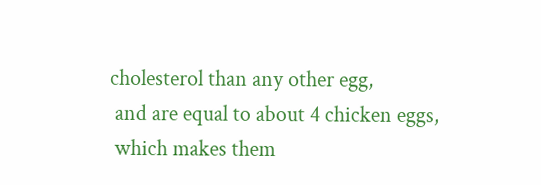cholesterol than any other egg,
 and are equal to about 4 chicken eggs,
 which makes them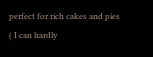perfect for rich cakes and pies
( I can hardly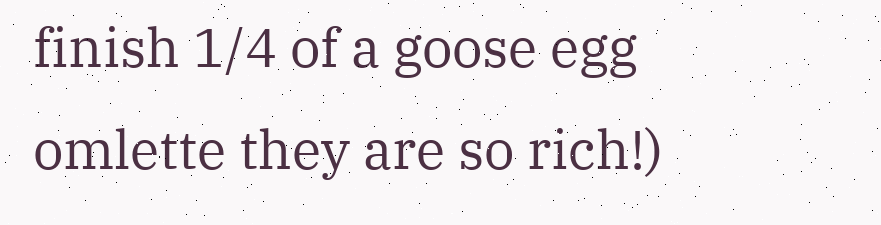finish 1/4 of a goose egg omlette they are so rich!)